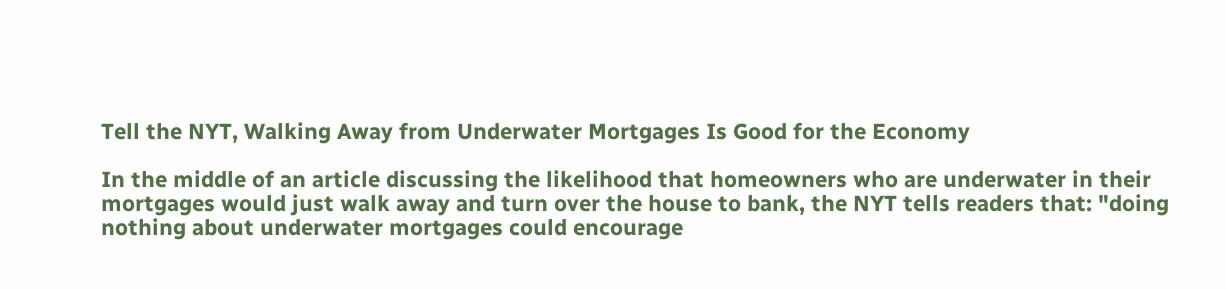Tell the NYT, Walking Away from Underwater Mortgages Is Good for the Economy

In the middle of an article discussing the likelihood that homeowners who are underwater in their mortgages would just walk away and turn over the house to bank, the NYT tells readers that: "doing nothing about underwater mortgages could encourage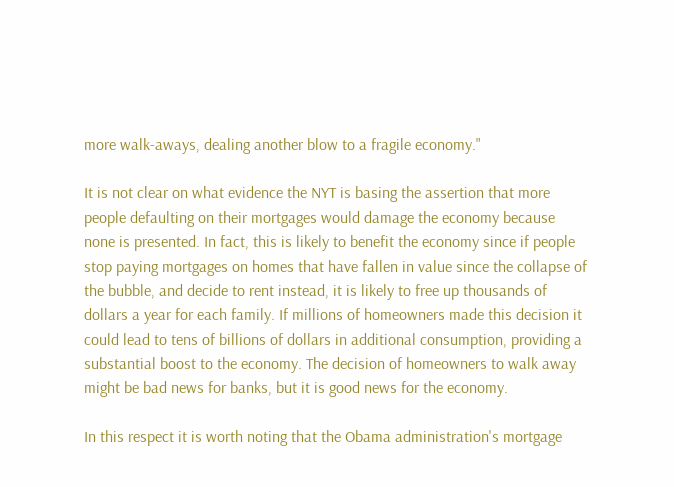more walk-aways, dealing another blow to a fragile economy."

It is not clear on what evidence the NYT is basing the assertion that more people defaulting on their mortgages would damage the economy because none is presented. In fact, this is likely to benefit the economy since if people stop paying mortgages on homes that have fallen in value since the collapse of the bubble, and decide to rent instead, it is likely to free up thousands of dollars a year for each family. If millions of homeowners made this decision it could lead to tens of billions of dollars in additional consumption, providing a substantial boost to the economy. The decision of homeowners to walk away might be bad news for banks, but it is good news for the economy.

In this respect it is worth noting that the Obama administration's mortgage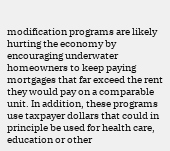modification programs are likely hurting the economy by encouraging underwater homeowners to keep paying mortgages that far exceed the rent they would pay on a comparable unit. In addition, these programs use taxpayer dollars that could in principle be used for health care, education or other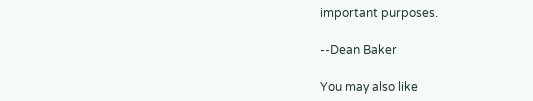important purposes.

--Dean Baker

You may also like